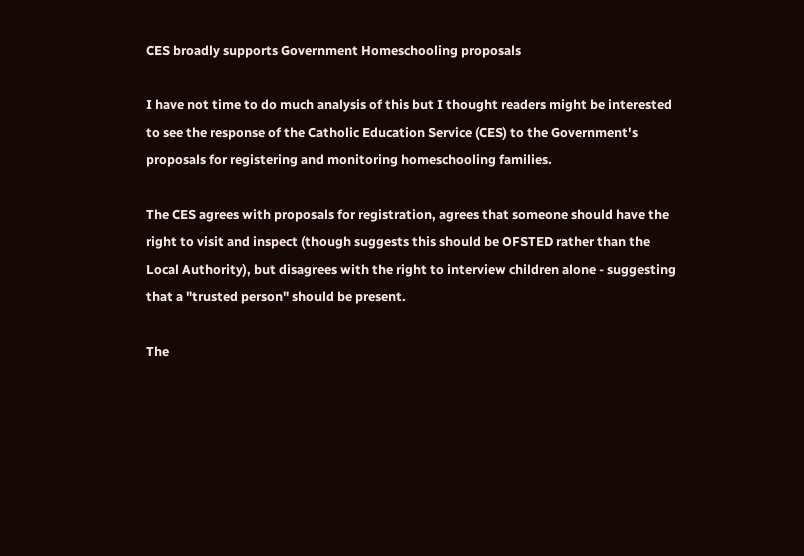CES broadly supports Government Homeschooling proposals

I have not time to do much analysis of this but I thought readers might be interested to see the response of the Catholic Education Service (CES) to the Government's proposals for registering and monitoring homeschooling families.

The CES agrees with proposals for registration, agrees that someone should have the right to visit and inspect (though suggests this should be OFSTED rather than the Local Authority), but disagrees with the right to interview children alone - suggesting that a "trusted person" should be present.

The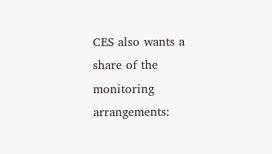CES also wants a share of the monitoring arrangements: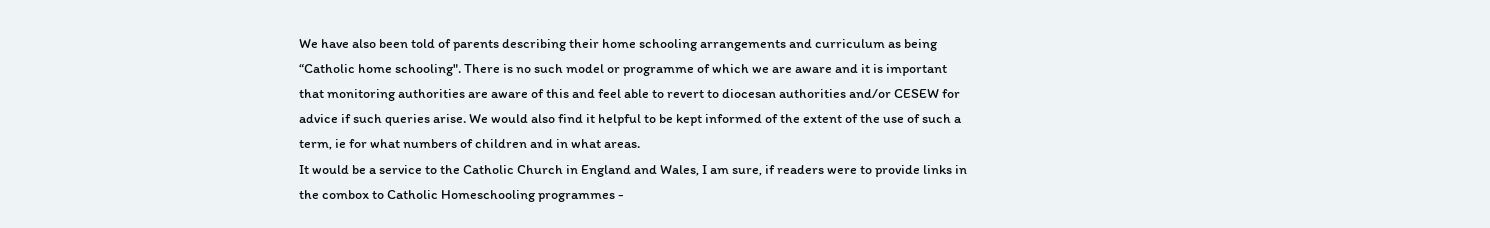We have also been told of parents describing their home schooling arrangements and curriculum as being “Catholic home schooling". There is no such model or programme of which we are aware and it is important that monitoring authorities are aware of this and feel able to revert to diocesan authorities and/or CESEW for advice if such queries arise. We would also find it helpful to be kept informed of the extent of the use of such a term, ie for what numbers of children and in what areas.
It would be a service to the Catholic Church in England and Wales, I am sure, if readers were to provide links in the combox to Catholic Homeschooling programmes -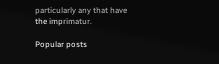particularly any that have the imprimatur.

Popular posts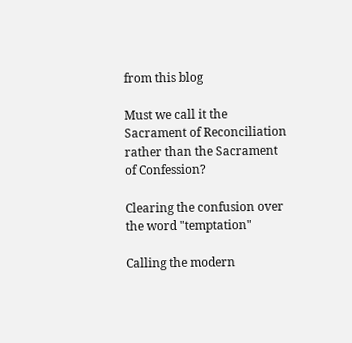from this blog

Must we call it the Sacrament of Reconciliation rather than the Sacrament of Confession?

Clearing the confusion over the word "temptation"

Calling the modern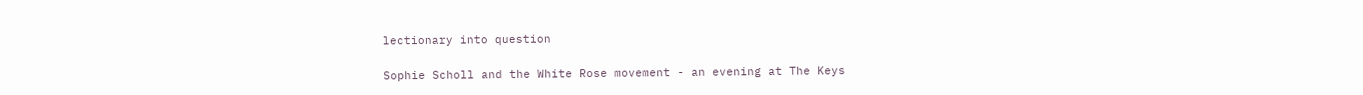lectionary into question

Sophie Scholl and the White Rose movement - an evening at The Keys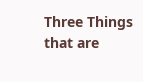Three Things that are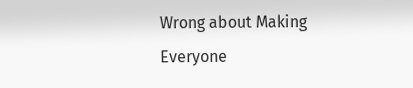Wrong about Making Everyone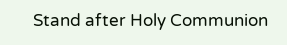Stand after Holy Communion